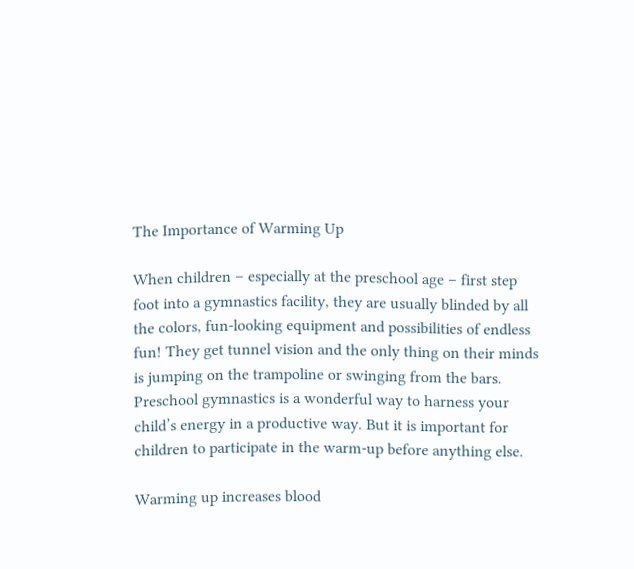The Importance of Warming Up

When children – especially at the preschool age – first step foot into a gymnastics facility, they are usually blinded by all the colors, fun-looking equipment and possibilities of endless fun! They get tunnel vision and the only thing on their minds is jumping on the trampoline or swinging from the bars. Preschool gymnastics is a wonderful way to harness your child’s energy in a productive way. But it is important for children to participate in the warm-up before anything else.

Warming up increases blood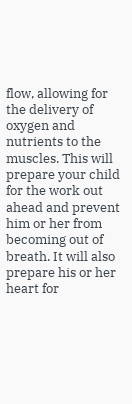flow, allowing for the delivery of oxygen and nutrients to the muscles. This will prepare your child for the work out ahead and prevent him or her from becoming out of breath. It will also prepare his or her heart for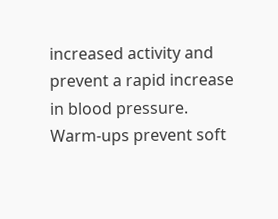increased activity and prevent a rapid increase in blood pressure. Warm-ups prevent soft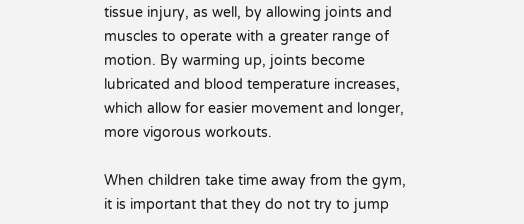tissue injury, as well, by allowing joints and muscles to operate with a greater range of motion. By warming up, joints become lubricated and blood temperature increases, which allow for easier movement and longer, more vigorous workouts.

When children take time away from the gym, it is important that they do not try to jump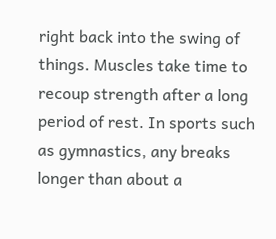right back into the swing of things. Muscles take time to recoup strength after a long period of rest. In sports such as gymnastics, any breaks longer than about a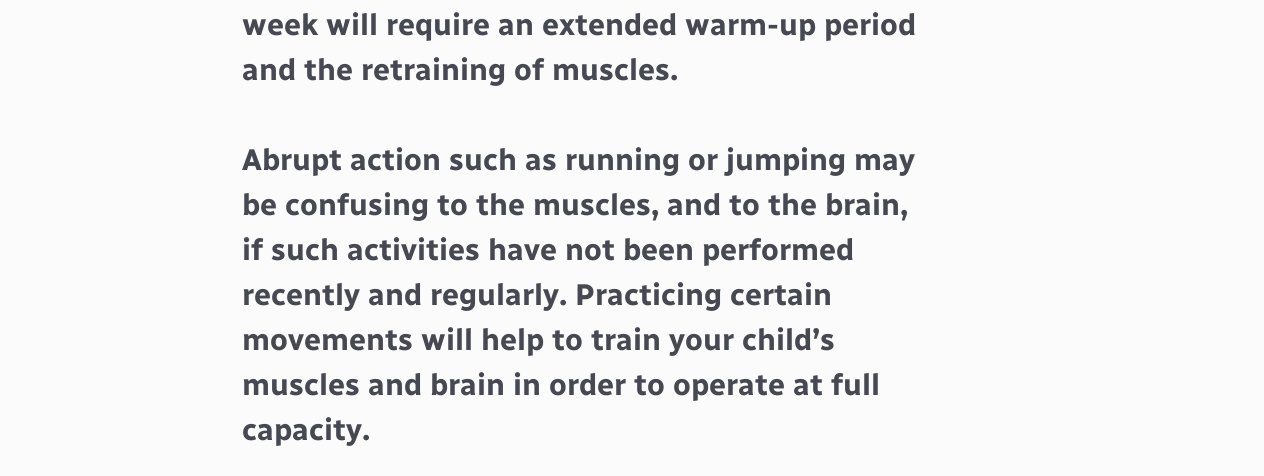week will require an extended warm-up period and the retraining of muscles.

Abrupt action such as running or jumping may be confusing to the muscles, and to the brain, if such activities have not been performed recently and regularly. Practicing certain movements will help to train your child’s muscles and brain in order to operate at full capacity.